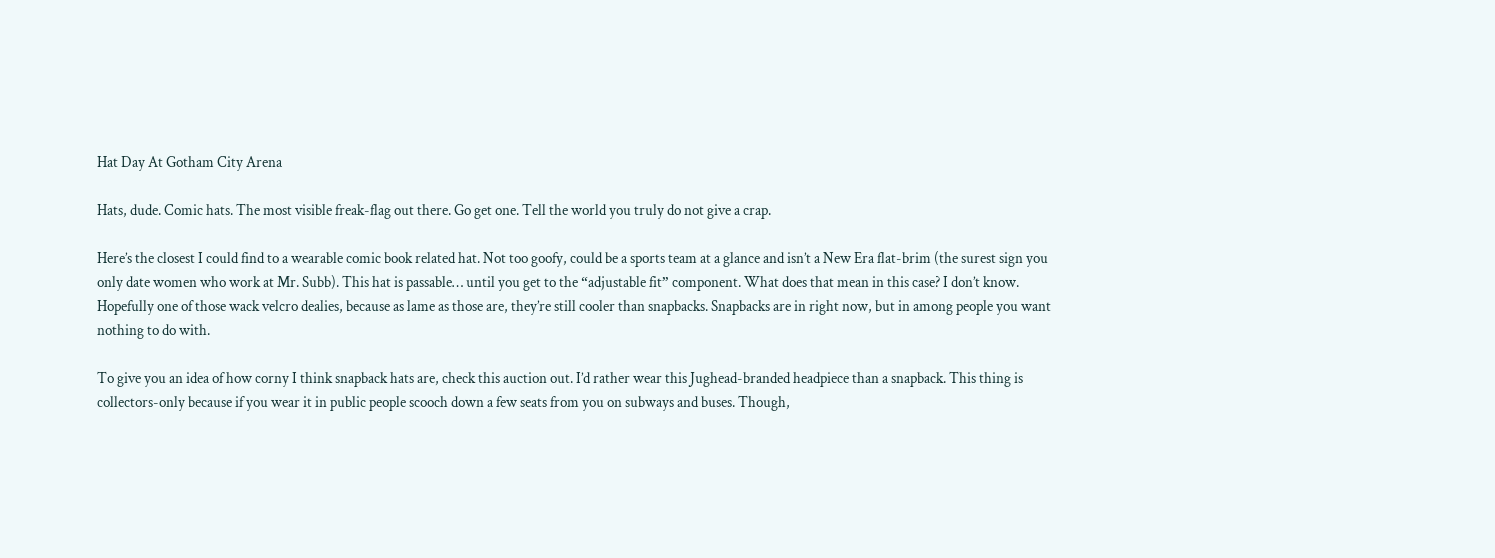Hat Day At Gotham City Arena

Hats, dude. Comic hats. The most visible freak-flag out there. Go get one. Tell the world you truly do not give a crap.

Here’s the closest I could find to a wearable comic book related hat. Not too goofy, could be a sports team at a glance and isn’t a New Era flat-brim (the surest sign you only date women who work at Mr. Subb). This hat is passable… until you get to the “adjustable fit” component. What does that mean in this case? I don’t know. Hopefully one of those wack velcro dealies, because as lame as those are, they’re still cooler than snapbacks. Snapbacks are in right now, but in among people you want nothing to do with.

To give you an idea of how corny I think snapback hats are, check this auction out. I’d rather wear this Jughead-branded headpiece than a snapback. This thing is collectors-only because if you wear it in public people scooch down a few seats from you on subways and buses. Though,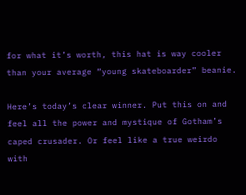for what it’s worth, this hat is way cooler than your average “young skateboarder” beanie.

Here’s today’s clear winner. Put this on and feel all the power and mystique of Gotham’s caped crusader. Or feel like a true weirdo with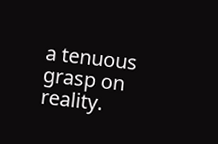a tenuous grasp on reality.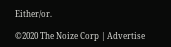Either/or.

©2020 The Noize Corp | Advertise